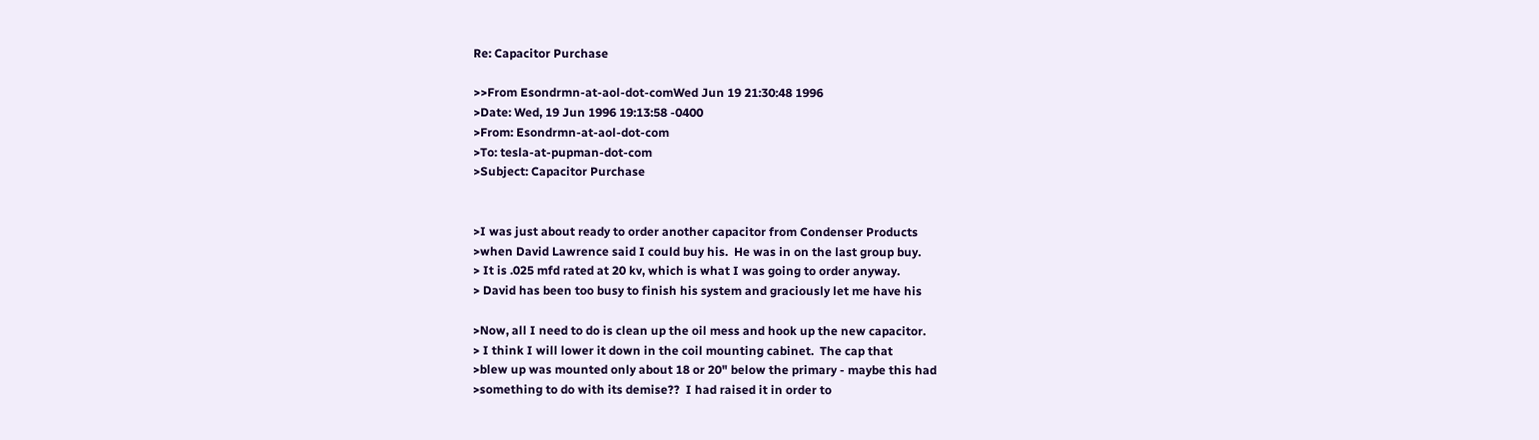Re: Capacitor Purchase

>>From Esondrmn-at-aol-dot-comWed Jun 19 21:30:48 1996
>Date: Wed, 19 Jun 1996 19:13:58 -0400
>From: Esondrmn-at-aol-dot-com
>To: tesla-at-pupman-dot-com
>Subject: Capacitor Purchase


>I was just about ready to order another capacitor from Condenser Products
>when David Lawrence said I could buy his.  He was in on the last group buy.
> It is .025 mfd rated at 20 kv, which is what I was going to order anyway.
> David has been too busy to finish his system and graciously let me have his

>Now, all I need to do is clean up the oil mess and hook up the new capacitor.
> I think I will lower it down in the coil mounting cabinet.  The cap that
>blew up was mounted only about 18 or 20" below the primary - maybe this had
>something to do with its demise??  I had raised it in order to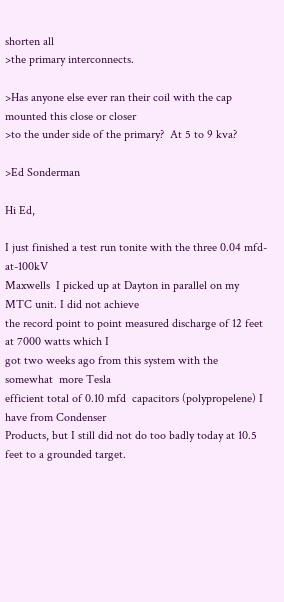shorten all
>the primary interconnects.

>Has anyone else ever ran their coil with the cap mounted this close or closer
>to the under side of the primary?  At 5 to 9 kva?

>Ed Sonderman

Hi Ed,

I just finished a test run tonite with the three 0.04 mfd-at-100kV
Maxwells  I picked up at Dayton in parallel on my MTC unit. I did not achieve
the record point to point measured discharge of 12 feet at 7000 watts which I
got two weeks ago from this system with the somewhat  more Tesla
efficient total of 0.10 mfd  capacitors (polypropelene) I have from Condenser
Products, but I still did not do too badly today at 10.5  feet to a grounded target.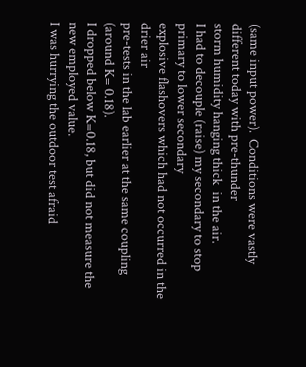(same input power).  Conditions were vastly different today with pre-thunder
storm humidity hanging thick  in the air.
I had to decouple (raise) my secondary to stop primary to lower secondary
explosive flashovers which had not occurred in the drier air
pre-tests in the lab earlier at the same coupling (around K= 0.18).
I dropped below K=0.18, but did not measure the new employed value.
I was hurrying the outdoor test afraid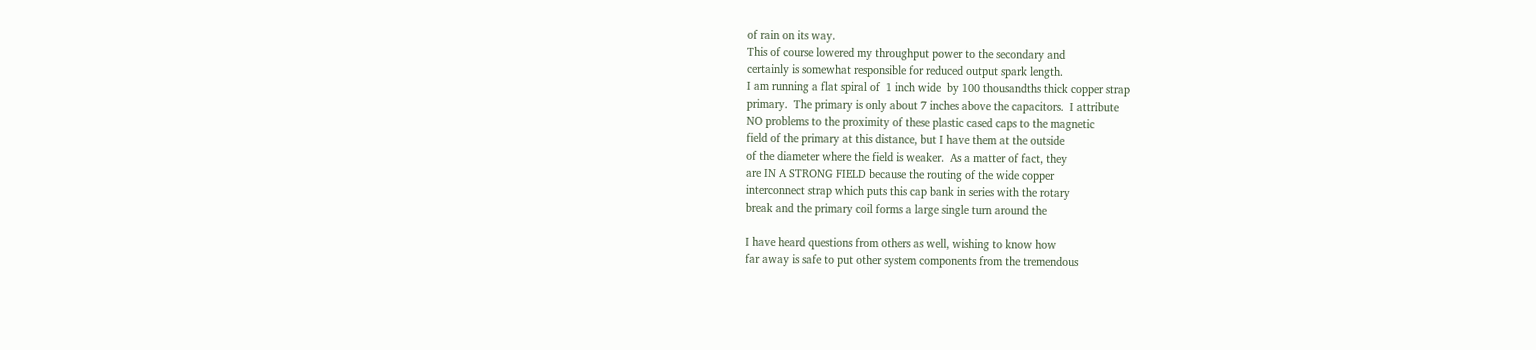of rain on its way.
This of course lowered my throughput power to the secondary and
certainly is somewhat responsible for reduced output spark length.
I am running a flat spiral of  1 inch wide  by 100 thousandths thick copper strap
primary.  The primary is only about 7 inches above the capacitors.  I attribute
NO problems to the proximity of these plastic cased caps to the magnetic
field of the primary at this distance, but I have them at the outside
of the diameter where the field is weaker.  As a matter of fact, they
are IN A STRONG FIELD because the routing of the wide copper
interconnect strap which puts this cap bank in series with the rotary
break and the primary coil forms a large single turn around the

I have heard questions from others as well, wishing to know how
far away is safe to put other system components from the tremendous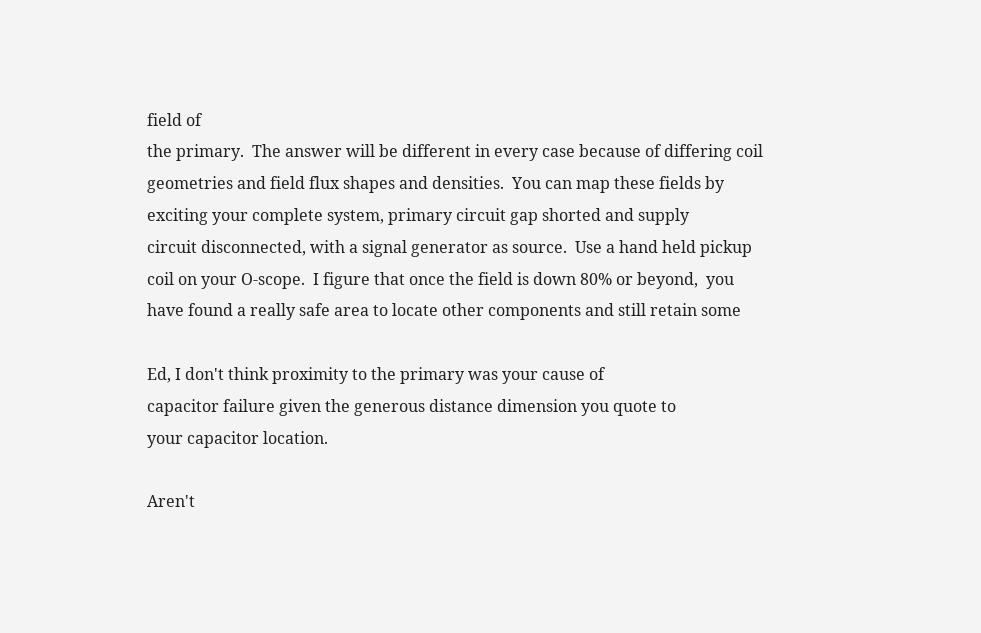field of
the primary.  The answer will be different in every case because of differing coil
geometries and field flux shapes and densities.  You can map these fields by
exciting your complete system, primary circuit gap shorted and supply
circuit disconnected, with a signal generator as source.  Use a hand held pickup
coil on your O-scope.  I figure that once the field is down 80% or beyond,  you
have found a really safe area to locate other components and still retain some

Ed, I don't think proximity to the primary was your cause of
capacitor failure given the generous distance dimension you quote to
your capacitor location.

Aren't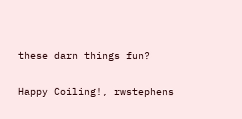these darn things fun?

Happy Coiling!, rwstephens